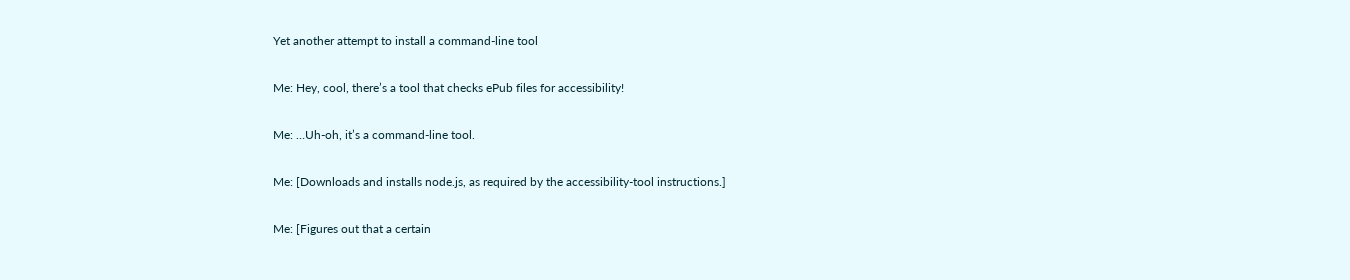Yet another attempt to install a command-line tool

Me: Hey, cool, there’s a tool that checks ePub files for accessibility!

Me: …Uh-oh, it’s a command-line tool.

Me: [Downloads and installs node.js, as required by the accessibility-tool instructions.]

Me: [Figures out that a certain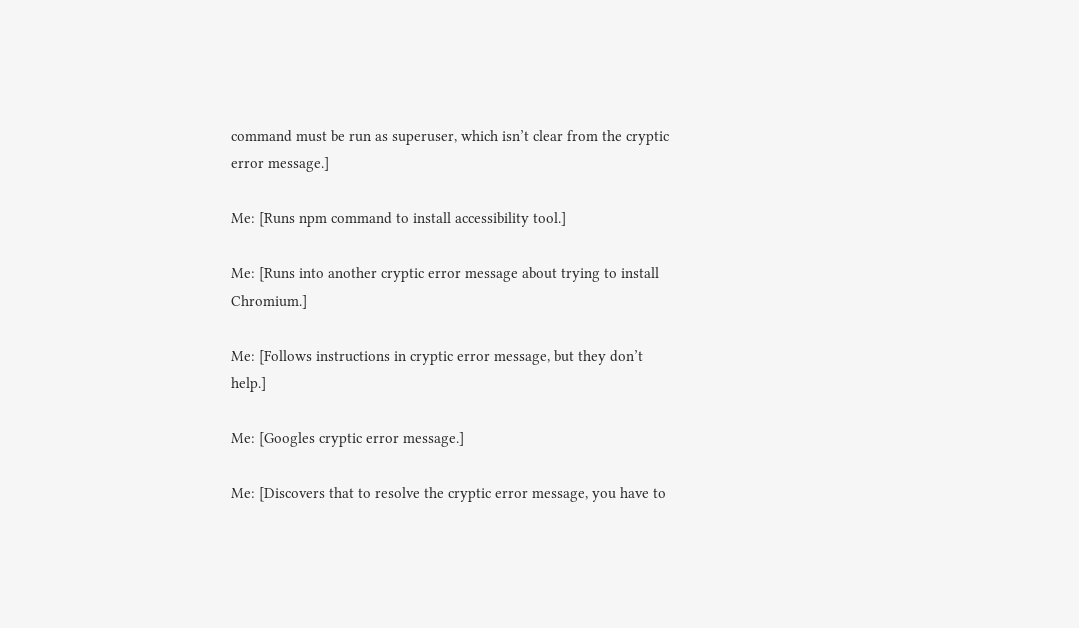command must be run as superuser, which isn’t clear from the cryptic error message.]

Me: [Runs npm command to install accessibility tool.]

Me: [Runs into another cryptic error message about trying to install Chromium.]

Me: [Follows instructions in cryptic error message, but they don’t help.]

Me: [Googles cryptic error message.]

Me: [Discovers that to resolve the cryptic error message, you have to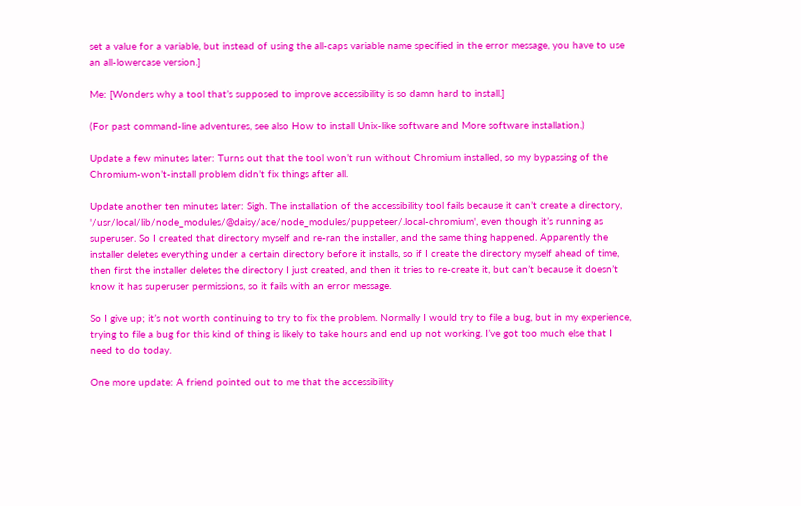set a value for a variable, but instead of using the all-caps variable name specified in the error message, you have to use an all-lowercase version.]

Me: [Wonders why a tool that’s supposed to improve accessibility is so damn hard to install.]

(For past command-line adventures, see also How to install Unix-like software and More software installation.)

Update a few minutes later: Turns out that the tool won’t run without Chromium installed, so my bypassing of the Chromium-won’t-install problem didn’t fix things after all.

Update another ten minutes later: Sigh. The installation of the accessibility tool fails because it can’t create a directory, '/usr/local/lib/node_modules/@daisy/ace/node_modules/puppeteer/.local-chromium', even though it’s running as superuser. So I created that directory myself and re-ran the installer, and the same thing happened. Apparently the installer deletes everything under a certain directory before it installs, so if I create the directory myself ahead of time, then first the installer deletes the directory I just created, and then it tries to re-create it, but can’t because it doesn’t know it has superuser permissions, so it fails with an error message.

So I give up; it’s not worth continuing to try to fix the problem. Normally I would try to file a bug, but in my experience, trying to file a bug for this kind of thing is likely to take hours and end up not working. I’ve got too much else that I need to do today.

One more update: A friend pointed out to me that the accessibility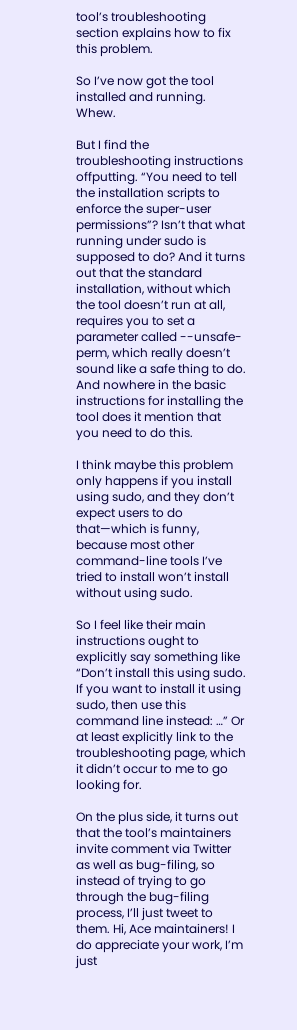tool’s troubleshooting section explains how to fix this problem.

So I’ve now got the tool installed and running. Whew.

But I find the troubleshooting instructions offputting. “You need to tell the installation scripts to enforce the super-user permissions”? Isn’t that what running under sudo is supposed to do? And it turns out that the standard installation, without which the tool doesn’t run at all, requires you to set a parameter called --unsafe-perm, which really doesn’t sound like a safe thing to do. And nowhere in the basic instructions for installing the tool does it mention that you need to do this.

I think maybe this problem only happens if you install using sudo, and they don’t expect users to do that—which is funny, because most other command-line tools I’ve tried to install won’t install without using sudo.

So I feel like their main instructions ought to explicitly say something like “Don’t install this using sudo. If you want to install it using sudo, then use this command line instead: …” Or at least explicitly link to the troubleshooting page, which it didn’t occur to me to go looking for.

On the plus side, it turns out that the tool’s maintainers invite comment via Twitter as well as bug-filing, so instead of trying to go through the bug-filing process, I’ll just tweet to them. Hi, Ace maintainers! I do appreciate your work, I’m just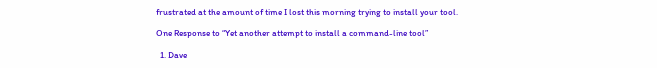frustrated at the amount of time I lost this morning trying to install your tool.

One Response to “Yet another attempt to install a command-line tool”

  1. Dave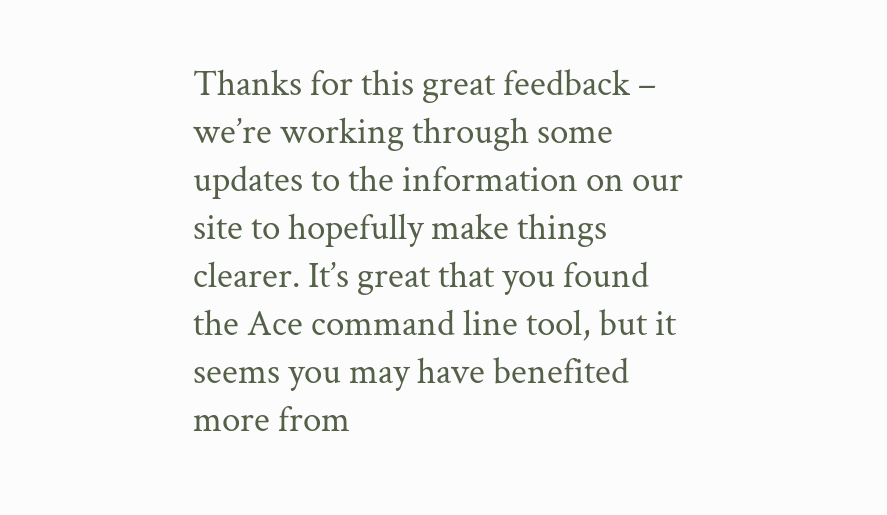Thanks for this great feedback – we’re working through some updates to the information on our site to hopefully make things clearer. It’s great that you found the Ace command line tool, but it seems you may have benefited more from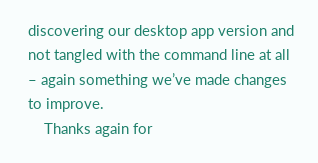discovering our desktop app version and not tangled with the command line at all – again something we’ve made changes to improve.
    Thanks again for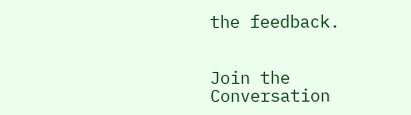the feedback.


Join the Conversation